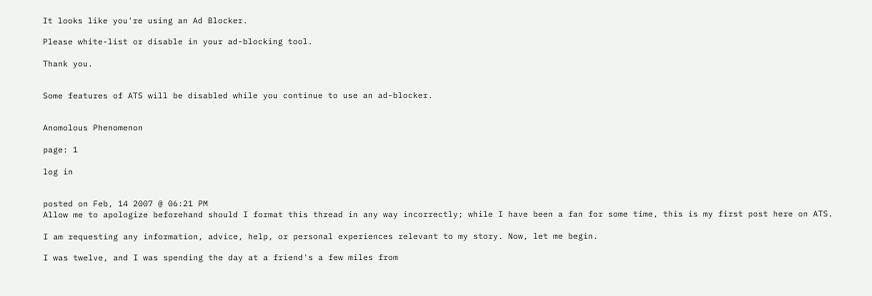It looks like you're using an Ad Blocker.

Please white-list or disable in your ad-blocking tool.

Thank you.


Some features of ATS will be disabled while you continue to use an ad-blocker.


Anomolous Phenomenon

page: 1

log in


posted on Feb, 14 2007 @ 06:21 PM
Allow me to apologize beforehand should I format this thread in any way incorrectly; while I have been a fan for some time, this is my first post here on ATS.

I am requesting any information, advice, help, or personal experiences relevant to my story. Now, let me begin.

I was twelve, and I was spending the day at a friend's a few miles from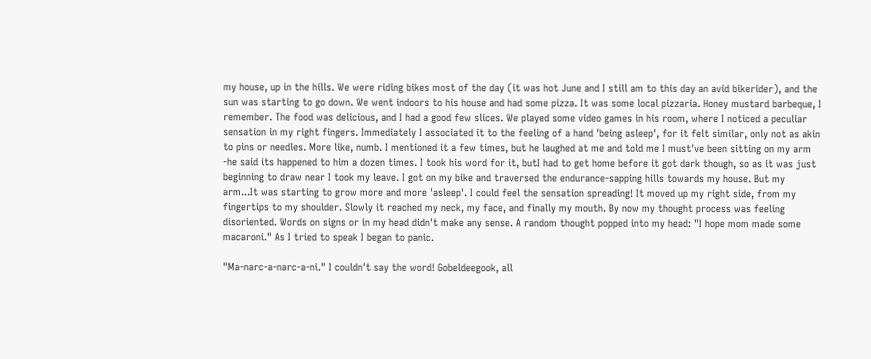my house, up in the hills. We were riding bikes most of the day (it was hot June and I still am to this day an avid bikerider), and the sun was starting to go down. We went indoors to his house and had some pizza. It was some local pizzaria. Honey mustard barbeque, I remember. The food was delicious, and I had a good few slices. We played some video games in his room, where I noticed a peculiar sensation in my right fingers. Immediately I associated it to the feeling of a hand 'being asleep', for it felt similar, only not as akin to pins or needles. More like, numb. I mentioned it a few times, but he laughed at me and told me I must've been sitting on my arm -he said its happened to him a dozen times. I took his word for it, butI had to get home before it got dark though, so as it was just beginning to draw near I took my leave. I got on my bike and traversed the endurance-sapping hills towards my house. But my arm...It was starting to grow more and more 'asleep'. I could feel the sensation spreading! It moved up my right side, from my fingertips to my shoulder. Slowly it reached my neck, my face, and finally my mouth. By now my thought process was feeling disoriented. Words on signs or in my head didn't make any sense. A random thought popped into my head: "I hope mom made some macaroni." As I tried to speak I began to panic.

"Ma-narc-a-narc-a-ni." I couldn't say the word! Gobeldeegook, all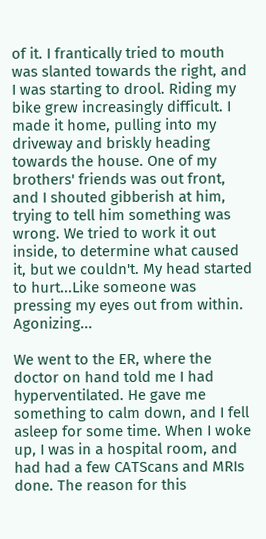of it. I frantically tried to mouth was slanted towards the right, and I was starting to drool. Riding my bike grew increasingly difficult. I made it home, pulling into my driveway and briskly heading towards the house. One of my brothers' friends was out front, and I shouted gibberish at him, trying to tell him something was wrong. We tried to work it out inside, to determine what caused it, but we couldn't. My head started to hurt...Like someone was pressing my eyes out from within. Agonizing...

We went to the ER, where the doctor on hand told me I had hyperventilated. He gave me something to calm down, and I fell asleep for some time. When I woke up, I was in a hospital room, and had had a few CATScans and MRIs done. The reason for this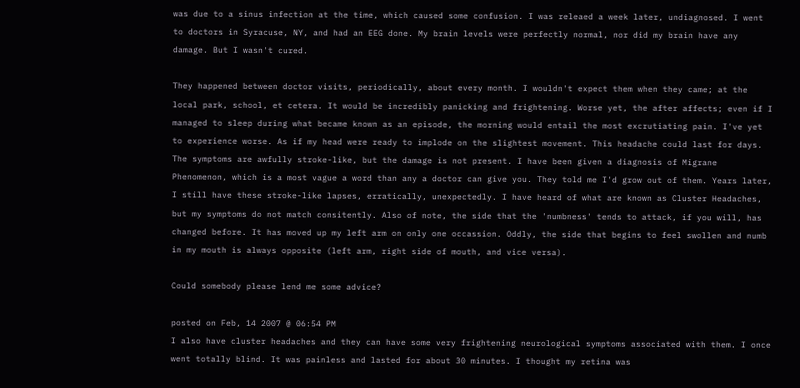was due to a sinus infection at the time, which caused some confusion. I was releaed a week later, undiagnosed. I went to doctors in Syracuse, NY, and had an EEG done. My brain levels were perfectly normal, nor did my brain have any damage. But I wasn't cured.

They happened between doctor visits, periodically, about every month. I wouldn't expect them when they came; at the local park, school, et cetera. It would be incredibly panicking and frightening. Worse yet, the after affects; even if I managed to sleep during what became known as an episode, the morning would entail the most excrutiating pain. I've yet to experience worse. As if my head were ready to implode on the slightest movement. This headache could last for days.
The symptoms are awfully stroke-like, but the damage is not present. I have been given a diagnosis of Migrane Phenomenon, which is a most vague a word than any a doctor can give you. They told me I'd grow out of them. Years later, I still have these stroke-like lapses, erratically, unexpectedly. I have heard of what are known as Cluster Headaches, but my symptoms do not match consitently. Also of note, the side that the 'numbness' tends to attack, if you will, has changed before. It has moved up my left arm on only one occassion. Oddly, the side that begins to feel swollen and numb in my mouth is always opposite (left arm, right side of mouth, and vice versa).

Could somebody please lend me some advice?

posted on Feb, 14 2007 @ 06:54 PM
I also have cluster headaches and they can have some very frightening neurological symptoms associated with them. I once went totally blind. It was painless and lasted for about 30 minutes. I thought my retina was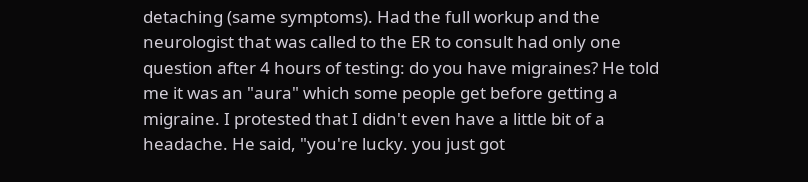detaching (same symptoms). Had the full workup and the neurologist that was called to the ER to consult had only one question after 4 hours of testing: do you have migraines? He told me it was an "aura" which some people get before getting a migraine. I protested that I didn't even have a little bit of a headache. He said, "you're lucky. you just got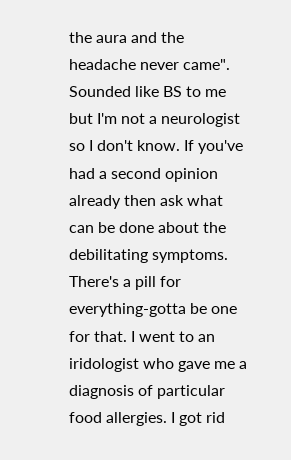the aura and the headache never came". Sounded like BS to me but I'm not a neurologist so I don't know. If you've had a second opinion already then ask what can be done about the debilitating symptoms. There's a pill for everything-gotta be one for that. I went to an iridologist who gave me a diagnosis of particular food allergies. I got rid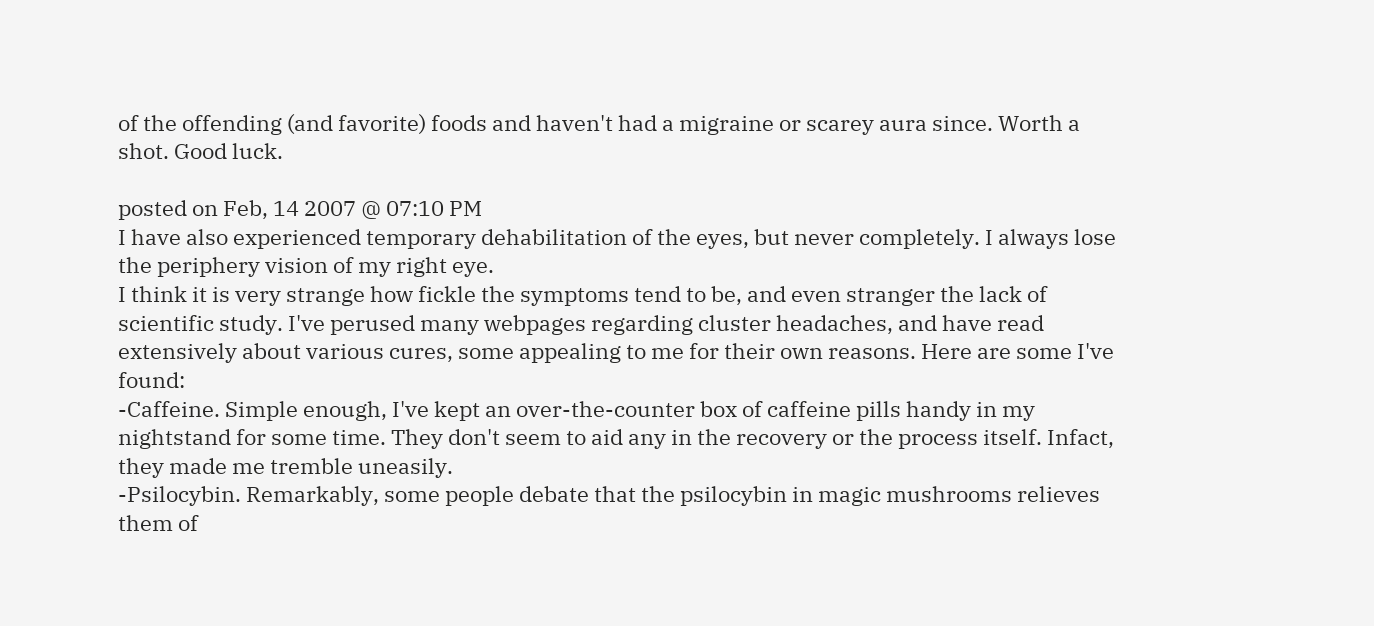of the offending (and favorite) foods and haven't had a migraine or scarey aura since. Worth a shot. Good luck.

posted on Feb, 14 2007 @ 07:10 PM
I have also experienced temporary dehabilitation of the eyes, but never completely. I always lose the periphery vision of my right eye.
I think it is very strange how fickle the symptoms tend to be, and even stranger the lack of scientific study. I've perused many webpages regarding cluster headaches, and have read extensively about various cures, some appealing to me for their own reasons. Here are some I've found:
-Caffeine. Simple enough, I've kept an over-the-counter box of caffeine pills handy in my nightstand for some time. They don't seem to aid any in the recovery or the process itself. Infact, they made me tremble uneasily.
-Psilocybin. Remarkably, some people debate that the psilocybin in magic mushrooms relieves them of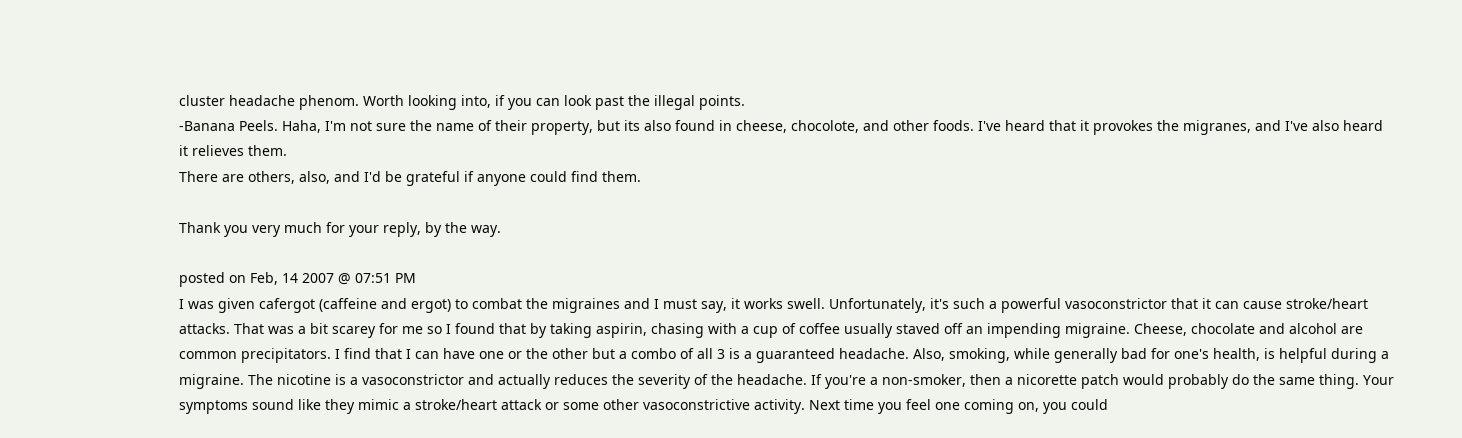cluster headache phenom. Worth looking into, if you can look past the illegal points.
-Banana Peels. Haha, I'm not sure the name of their property, but its also found in cheese, chocolote, and other foods. I've heard that it provokes the migranes, and I've also heard it relieves them.
There are others, also, and I'd be grateful if anyone could find them.

Thank you very much for your reply, by the way.

posted on Feb, 14 2007 @ 07:51 PM
I was given cafergot (caffeine and ergot) to combat the migraines and I must say, it works swell. Unfortunately, it's such a powerful vasoconstrictor that it can cause stroke/heart attacks. That was a bit scarey for me so I found that by taking aspirin, chasing with a cup of coffee usually staved off an impending migraine. Cheese, chocolate and alcohol are common precipitators. I find that I can have one or the other but a combo of all 3 is a guaranteed headache. Also, smoking, while generally bad for one's health, is helpful during a migraine. The nicotine is a vasoconstrictor and actually reduces the severity of the headache. If you're a non-smoker, then a nicorette patch would probably do the same thing. Your symptoms sound like they mimic a stroke/heart attack or some other vasoconstrictive activity. Next time you feel one coming on, you could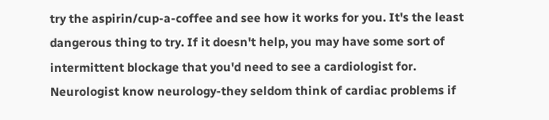try the aspirin/cup-a-coffee and see how it works for you. It's the least dangerous thing to try. If it doesn't help, you may have some sort of intermittent blockage that you'd need to see a cardiologist for. Neurologist know neurology-they seldom think of cardiac problems if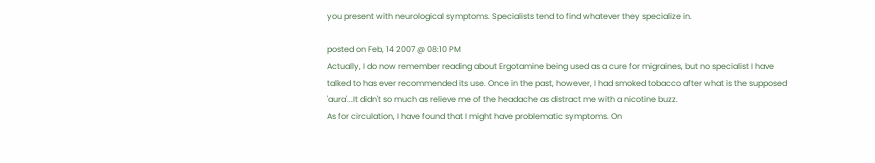you present with neurological symptoms. Specialists tend to find whatever they specialize in.

posted on Feb, 14 2007 @ 08:10 PM
Actually, I do now remember reading about Ergotamine being used as a cure for migraines, but no specialist I have talked to has ever recommended its use. Once in the past, however, I had smoked tobacco after what is the supposed 'aura'...It didn't so much as relieve me of the headache as distract me with a nicotine buzz.
As for circulation, I have found that I might have problematic symptoms. On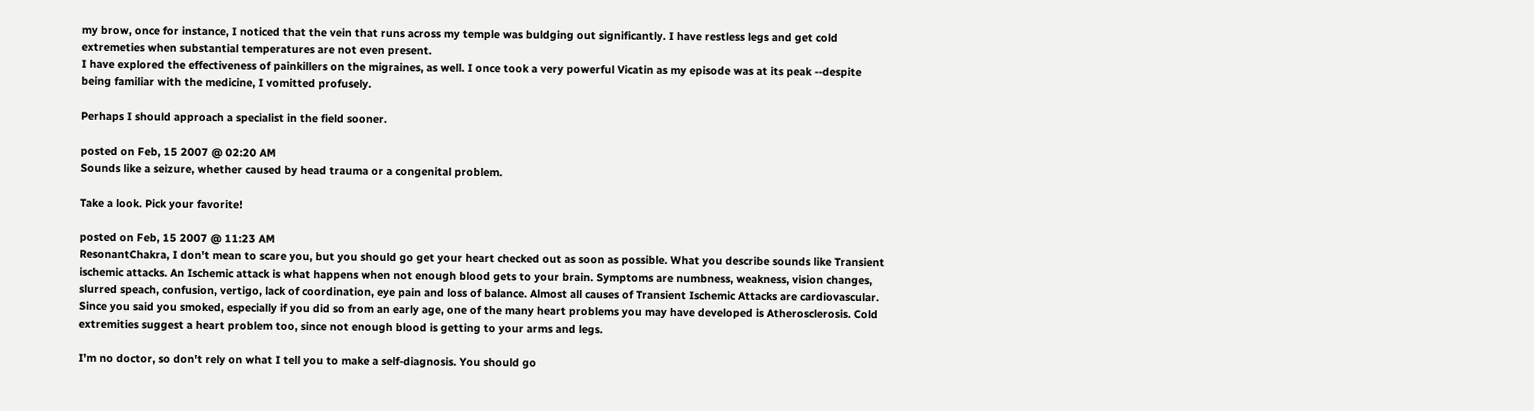my brow, once for instance, I noticed that the vein that runs across my temple was buldging out significantly. I have restless legs and get cold extremeties when substantial temperatures are not even present.
I have explored the effectiveness of painkillers on the migraines, as well. I once took a very powerful Vicatin as my episode was at its peak --despite being familiar with the medicine, I vomitted profusely.

Perhaps I should approach a specialist in the field sooner.

posted on Feb, 15 2007 @ 02:20 AM
Sounds like a seizure, whether caused by head trauma or a congenital problem.

Take a look. Pick your favorite!

posted on Feb, 15 2007 @ 11:23 AM
ResonantChakra, I don't mean to scare you, but you should go get your heart checked out as soon as possible. What you describe sounds like Transient ischemic attacks. An Ischemic attack is what happens when not enough blood gets to your brain. Symptoms are numbness, weakness, vision changes, slurred speach, confusion, vertigo, lack of coordination, eye pain and loss of balance. Almost all causes of Transient Ischemic Attacks are cardiovascular. Since you said you smoked, especially if you did so from an early age, one of the many heart problems you may have developed is Atherosclerosis. Cold extremities suggest a heart problem too, since not enough blood is getting to your arms and legs.

I'm no doctor, so don't rely on what I tell you to make a self-diagnosis. You should go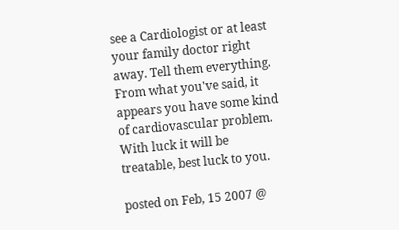see a Cardiologist or at least your family doctor right away. Tell them everything. From what you've said, it appears you have some kind of cardiovascular problem. With luck it will be treatable, best luck to you.

posted on Feb, 15 2007 @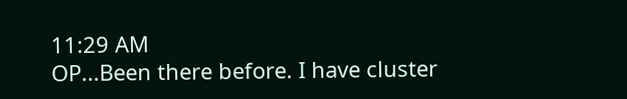11:29 AM
OP...Been there before. I have cluster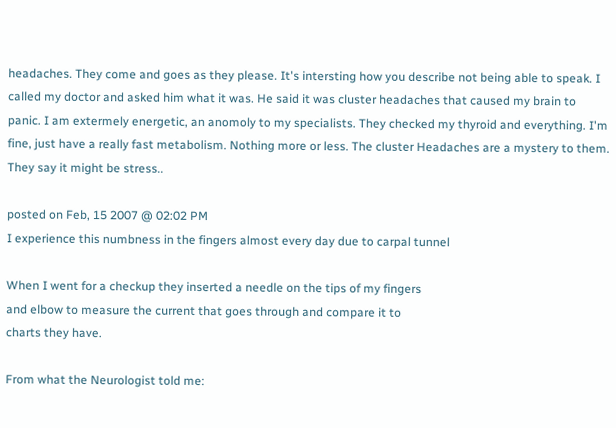headaches. They come and goes as they please. It's intersting how you describe not being able to speak. I called my doctor and asked him what it was. He said it was cluster headaches that caused my brain to panic. I am extermely energetic, an anomoly to my specialists. They checked my thyroid and everything. I'm fine, just have a really fast metabolism. Nothing more or less. The cluster Headaches are a mystery to them. They say it might be stress..

posted on Feb, 15 2007 @ 02:02 PM
I experience this numbness in the fingers almost every day due to carpal tunnel

When I went for a checkup they inserted a needle on the tips of my fingers
and elbow to measure the current that goes through and compare it to
charts they have.

From what the Neurologist told me: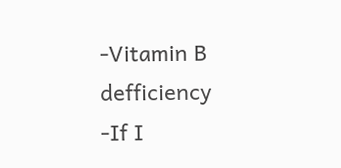-Vitamin B defficiency
-If I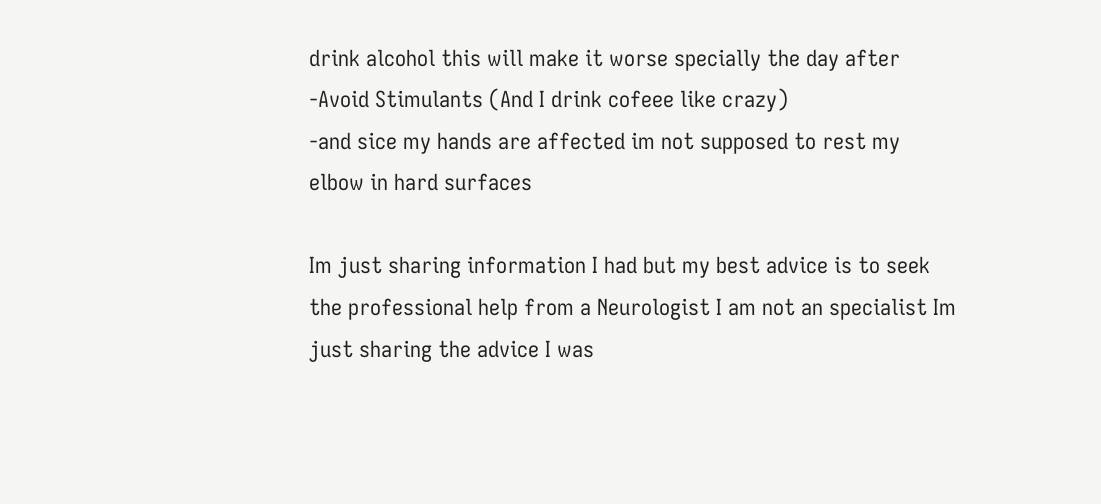drink alcohol this will make it worse specially the day after
-Avoid Stimulants (And I drink cofeee like crazy)
-and sice my hands are affected im not supposed to rest my elbow in hard surfaces

Im just sharing information I had but my best advice is to seek the professional help from a Neurologist I am not an specialist Im just sharing the advice I was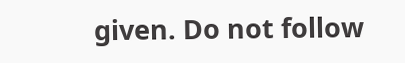given. Do not follow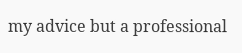my advice but a professional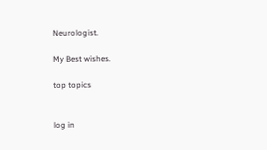Neurologist.

My Best wishes.

top topics


log in